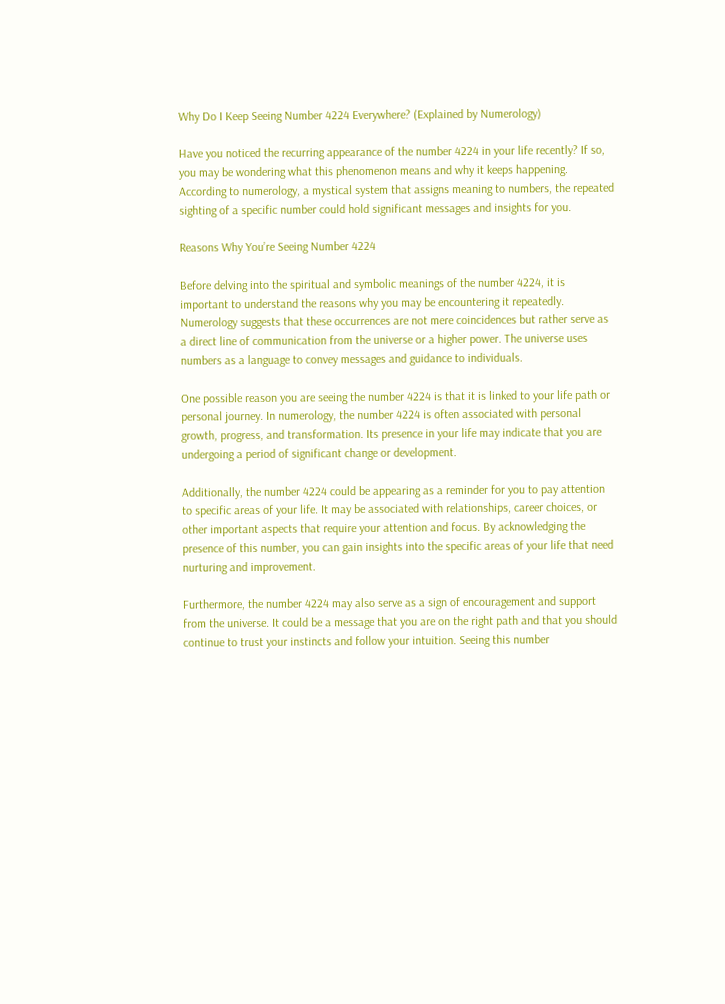Why Do I Keep Seeing Number 4224 Everywhere? (Explained by Numerology)

Have you noticed the recurring appearance of the number 4224 in your life recently? If so, you may be wondering what this phenomenon means and why it keeps happening. According to numerology, a mystical system that assigns meaning to numbers, the repeated sighting of a specific number could hold significant messages and insights for you.

Reasons Why You’re Seeing Number 4224

Before delving into the spiritual and symbolic meanings of the number 4224, it is important to understand the reasons why you may be encountering it repeatedly. Numerology suggests that these occurrences are not mere coincidences but rather serve as a direct line of communication from the universe or a higher power. The universe uses numbers as a language to convey messages and guidance to individuals.

One possible reason you are seeing the number 4224 is that it is linked to your life path or personal journey. In numerology, the number 4224 is often associated with personal growth, progress, and transformation. Its presence in your life may indicate that you are undergoing a period of significant change or development.

Additionally, the number 4224 could be appearing as a reminder for you to pay attention to specific areas of your life. It may be associated with relationships, career choices, or other important aspects that require your attention and focus. By acknowledging the presence of this number, you can gain insights into the specific areas of your life that need nurturing and improvement.

Furthermore, the number 4224 may also serve as a sign of encouragement and support from the universe. It could be a message that you are on the right path and that you should continue to trust your instincts and follow your intuition. Seeing this number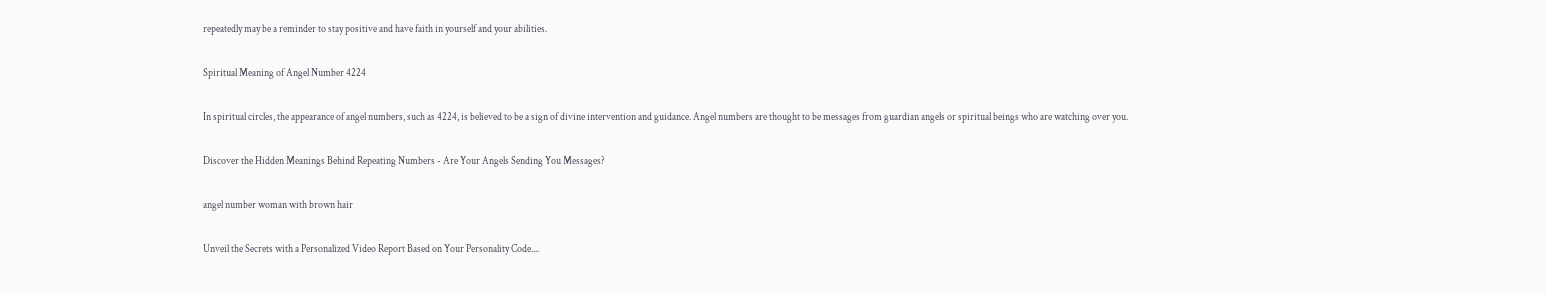repeatedly may be a reminder to stay positive and have faith in yourself and your abilities.

Spiritual Meaning of Angel Number 4224

In spiritual circles, the appearance of angel numbers, such as 4224, is believed to be a sign of divine intervention and guidance. Angel numbers are thought to be messages from guardian angels or spiritual beings who are watching over you.

Discover the Hidden Meanings Behind Repeating Numbers - Are Your Angels Sending You Messages?

angel number woman with brown hair

Unveil the Secrets with a Personalized Video Report Based on Your Personality Code....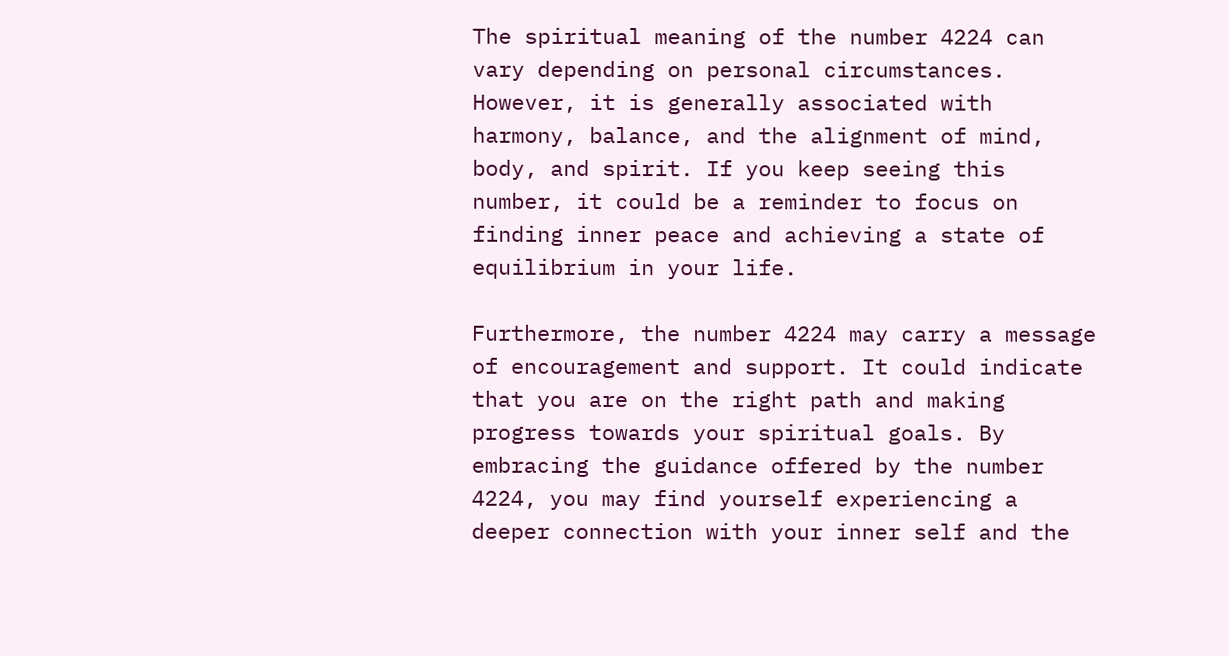The spiritual meaning of the number 4224 can vary depending on personal circumstances. However, it is generally associated with harmony, balance, and the alignment of mind, body, and spirit. If you keep seeing this number, it could be a reminder to focus on finding inner peace and achieving a state of equilibrium in your life.

Furthermore, the number 4224 may carry a message of encouragement and support. It could indicate that you are on the right path and making progress towards your spiritual goals. By embracing the guidance offered by the number 4224, you may find yourself experiencing a deeper connection with your inner self and the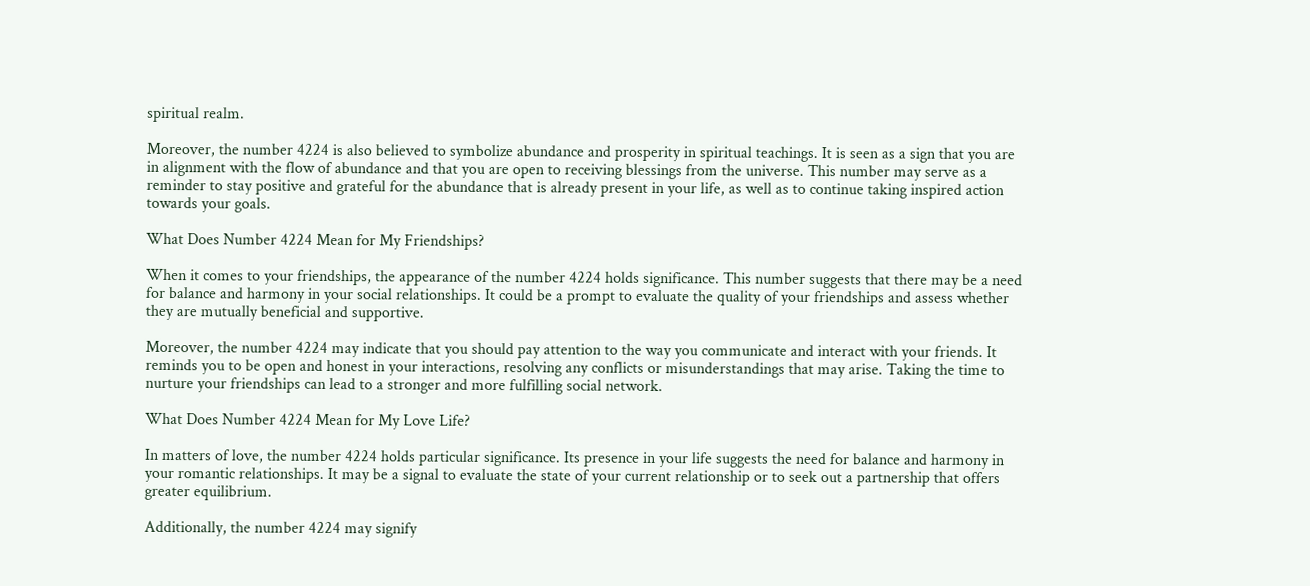spiritual realm.

Moreover, the number 4224 is also believed to symbolize abundance and prosperity in spiritual teachings. It is seen as a sign that you are in alignment with the flow of abundance and that you are open to receiving blessings from the universe. This number may serve as a reminder to stay positive and grateful for the abundance that is already present in your life, as well as to continue taking inspired action towards your goals.

What Does Number 4224 Mean for My Friendships?

When it comes to your friendships, the appearance of the number 4224 holds significance. This number suggests that there may be a need for balance and harmony in your social relationships. It could be a prompt to evaluate the quality of your friendships and assess whether they are mutually beneficial and supportive.

Moreover, the number 4224 may indicate that you should pay attention to the way you communicate and interact with your friends. It reminds you to be open and honest in your interactions, resolving any conflicts or misunderstandings that may arise. Taking the time to nurture your friendships can lead to a stronger and more fulfilling social network.

What Does Number 4224 Mean for My Love Life?

In matters of love, the number 4224 holds particular significance. Its presence in your life suggests the need for balance and harmony in your romantic relationships. It may be a signal to evaluate the state of your current relationship or to seek out a partnership that offers greater equilibrium.

Additionally, the number 4224 may signify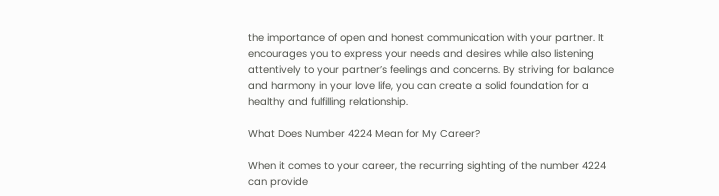the importance of open and honest communication with your partner. It encourages you to express your needs and desires while also listening attentively to your partner’s feelings and concerns. By striving for balance and harmony in your love life, you can create a solid foundation for a healthy and fulfilling relationship.

What Does Number 4224 Mean for My Career?

When it comes to your career, the recurring sighting of the number 4224 can provide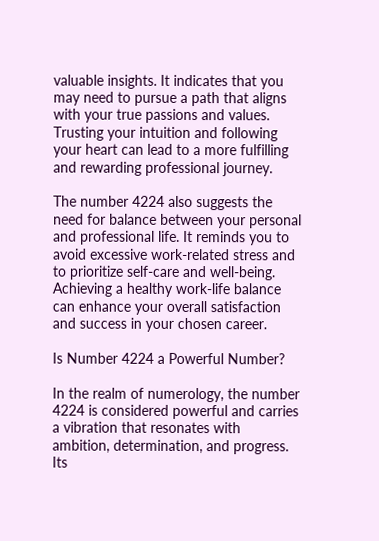valuable insights. It indicates that you may need to pursue a path that aligns with your true passions and values. Trusting your intuition and following your heart can lead to a more fulfilling and rewarding professional journey.

The number 4224 also suggests the need for balance between your personal and professional life. It reminds you to avoid excessive work-related stress and to prioritize self-care and well-being. Achieving a healthy work-life balance can enhance your overall satisfaction and success in your chosen career.

Is Number 4224 a Powerful Number?

In the realm of numerology, the number 4224 is considered powerful and carries a vibration that resonates with ambition, determination, and progress. Its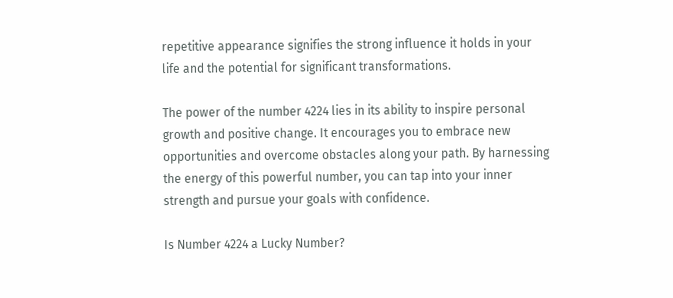repetitive appearance signifies the strong influence it holds in your life and the potential for significant transformations.

The power of the number 4224 lies in its ability to inspire personal growth and positive change. It encourages you to embrace new opportunities and overcome obstacles along your path. By harnessing the energy of this powerful number, you can tap into your inner strength and pursue your goals with confidence.

Is Number 4224 a Lucky Number?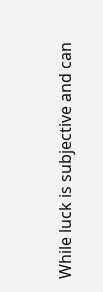While luck is subjective and can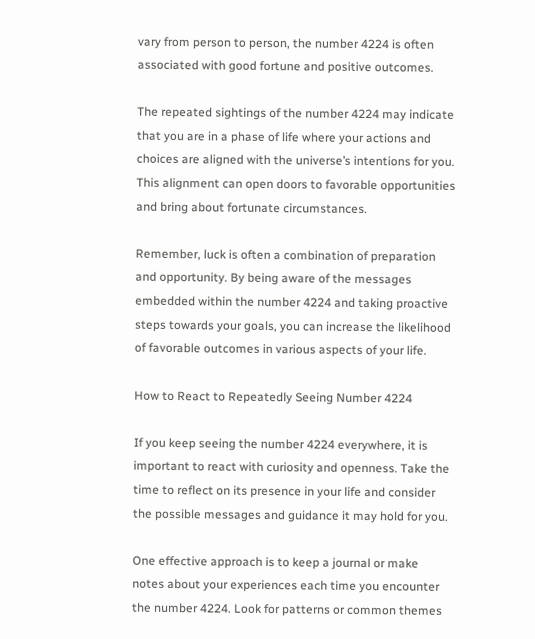vary from person to person, the number 4224 is often associated with good fortune and positive outcomes.

The repeated sightings of the number 4224 may indicate that you are in a phase of life where your actions and choices are aligned with the universe’s intentions for you. This alignment can open doors to favorable opportunities and bring about fortunate circumstances.

Remember, luck is often a combination of preparation and opportunity. By being aware of the messages embedded within the number 4224 and taking proactive steps towards your goals, you can increase the likelihood of favorable outcomes in various aspects of your life.

How to React to Repeatedly Seeing Number 4224

If you keep seeing the number 4224 everywhere, it is important to react with curiosity and openness. Take the time to reflect on its presence in your life and consider the possible messages and guidance it may hold for you.

One effective approach is to keep a journal or make notes about your experiences each time you encounter the number 4224. Look for patterns or common themes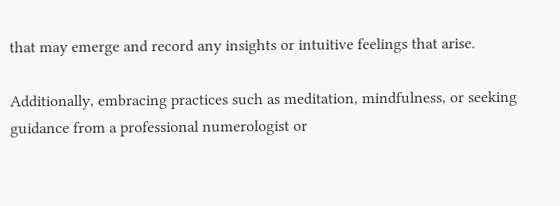that may emerge and record any insights or intuitive feelings that arise.

Additionally, embracing practices such as meditation, mindfulness, or seeking guidance from a professional numerologist or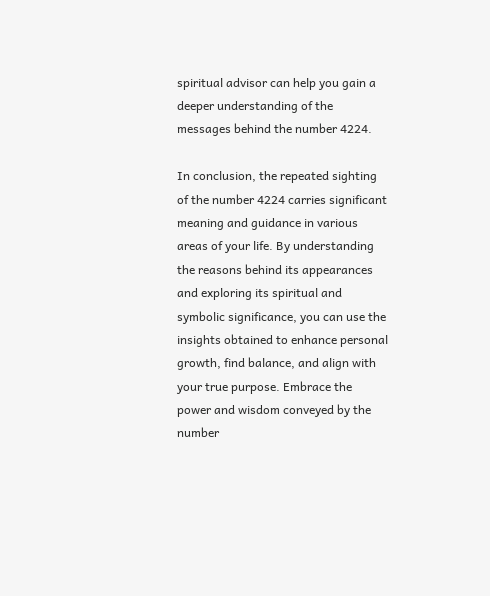spiritual advisor can help you gain a deeper understanding of the messages behind the number 4224.

In conclusion, the repeated sighting of the number 4224 carries significant meaning and guidance in various areas of your life. By understanding the reasons behind its appearances and exploring its spiritual and symbolic significance, you can use the insights obtained to enhance personal growth, find balance, and align with your true purpose. Embrace the power and wisdom conveyed by the number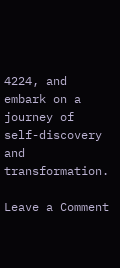4224, and embark on a journey of self-discovery and transformation.

Leave a Comment